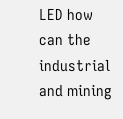LED how can the industrial and mining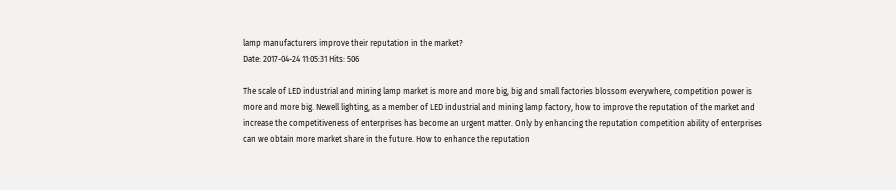lamp manufacturers improve their reputation in the market?
Date: 2017-04-24 11:05:31 Hits: 506

The scale of LED industrial and mining lamp market is more and more big, big and small factories blossom everywhere, competition power is more and more big. Newell lighting, as a member of LED industrial and mining lamp factory, how to improve the reputation of the market and increase the competitiveness of enterprises has become an urgent matter. Only by enhancing the reputation competition ability of enterprises can we obtain more market share in the future. How to enhance the reputation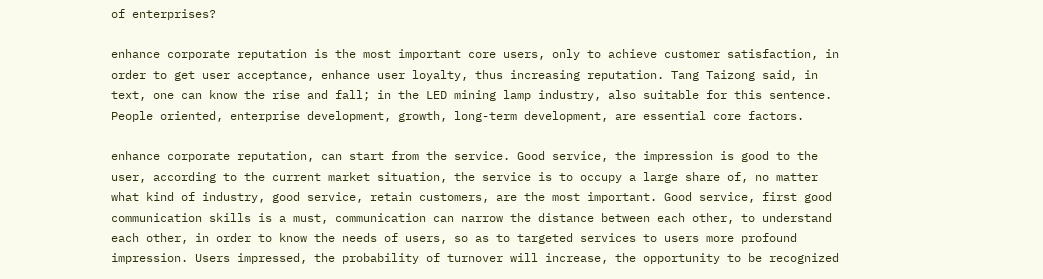of enterprises?

enhance corporate reputation is the most important core users, only to achieve customer satisfaction, in order to get user acceptance, enhance user loyalty, thus increasing reputation. Tang Taizong said, in text, one can know the rise and fall; in the LED mining lamp industry, also suitable for this sentence. People oriented, enterprise development, growth, long-term development, are essential core factors.

enhance corporate reputation, can start from the service. Good service, the impression is good to the user, according to the current market situation, the service is to occupy a large share of, no matter what kind of industry, good service, retain customers, are the most important. Good service, first good communication skills is a must, communication can narrow the distance between each other, to understand each other, in order to know the needs of users, so as to targeted services to users more profound impression. Users impressed, the probability of turnover will increase, the opportunity to be recognized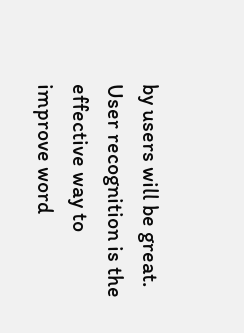by users will be great. User recognition is the effective way to improve word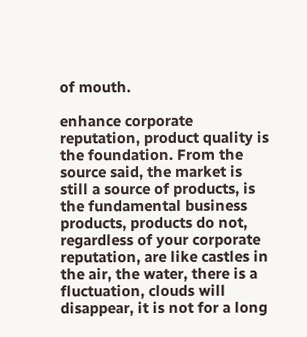of mouth.

enhance corporate reputation, product quality is the foundation. From the source said, the market is still a source of products, is the fundamental business products, products do not, regardless of your corporate reputation, are like castles in the air, the water, there is a fluctuation, clouds will disappear, it is not for a long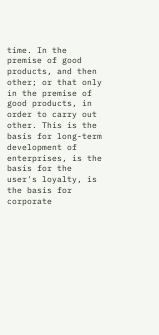time. In the premise of good products, and then other; or that only in the premise of good products, in order to carry out other. This is the basis for long-term development of enterprises, is the basis for the user's loyalty, is the basis for corporate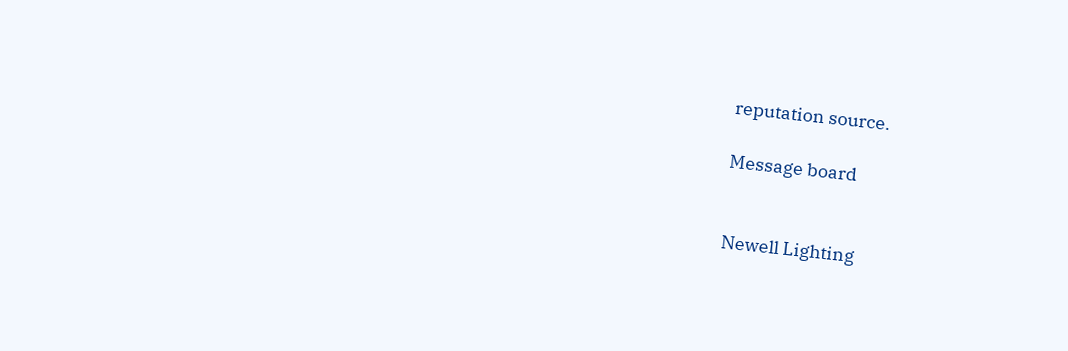reputation source.

Message board


Newell Lighting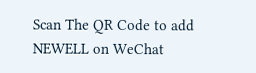Scan The QR Code to add NEWELL on WeChat